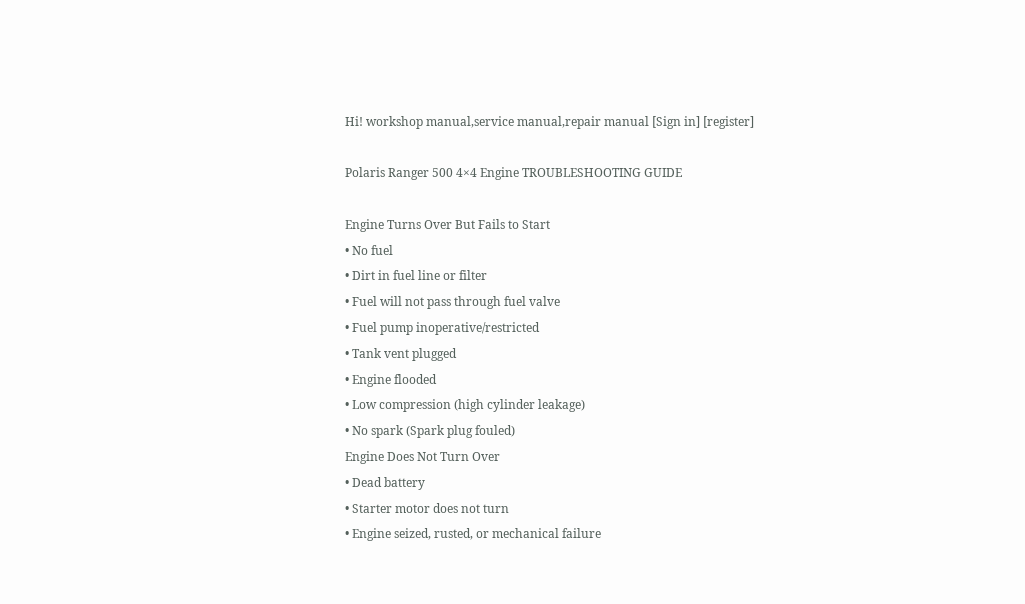Hi! workshop manual,service manual,repair manual [Sign in] [register]

Polaris Ranger 500 4×4 Engine TROUBLESHOOTING GUIDE

Engine Turns Over But Fails to Start
• No fuel
• Dirt in fuel line or filter
• Fuel will not pass through fuel valve
• Fuel pump inoperative/restricted
• Tank vent plugged
• Engine flooded
• Low compression (high cylinder leakage)
• No spark (Spark plug fouled)
Engine Does Not Turn Over
• Dead battery
• Starter motor does not turn
• Engine seized, rusted, or mechanical failure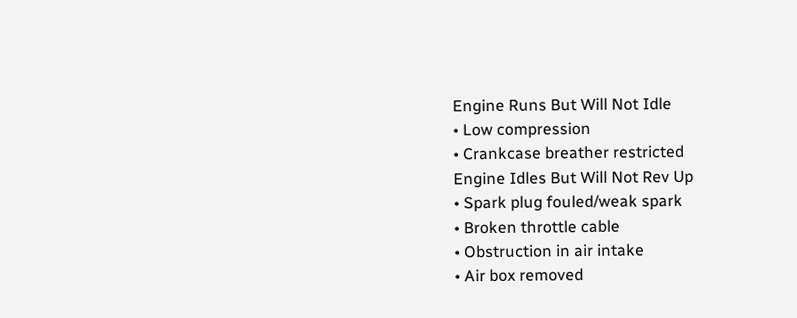Engine Runs But Will Not Idle
• Low compression
• Crankcase breather restricted
Engine Idles But Will Not Rev Up
• Spark plug fouled/weak spark
• Broken throttle cable
• Obstruction in air intake
• Air box removed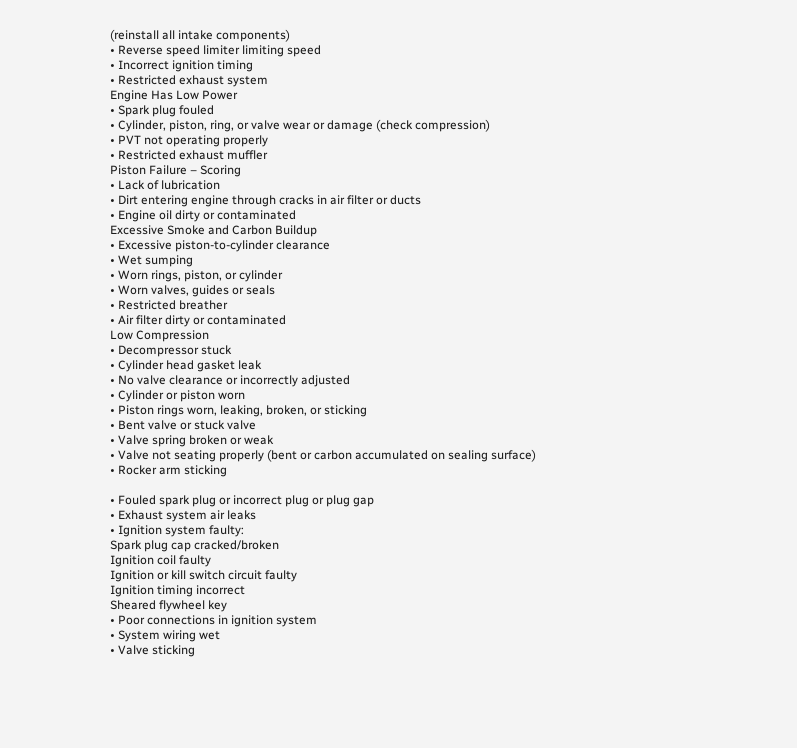(reinstall all intake components)
• Reverse speed limiter limiting speed
• Incorrect ignition timing
• Restricted exhaust system
Engine Has Low Power
• Spark plug fouled
• Cylinder, piston, ring, or valve wear or damage (check compression)
• PVT not operating properly
• Restricted exhaust muffler
Piston Failure – Scoring
• Lack of lubrication
• Dirt entering engine through cracks in air filter or ducts
• Engine oil dirty or contaminated
Excessive Smoke and Carbon Buildup
• Excessive piston-to-cylinder clearance
• Wet sumping
• Worn rings, piston, or cylinder
• Worn valves, guides or seals
• Restricted breather
• Air filter dirty or contaminated
Low Compression
• Decompressor stuck
• Cylinder head gasket leak
• No valve clearance or incorrectly adjusted
• Cylinder or piston worn
• Piston rings worn, leaking, broken, or sticking
• Bent valve or stuck valve
• Valve spring broken or weak
• Valve not seating properly (bent or carbon accumulated on sealing surface)
• Rocker arm sticking

• Fouled spark plug or incorrect plug or plug gap
• Exhaust system air leaks
• Ignition system faulty:
Spark plug cap cracked/broken
Ignition coil faulty
Ignition or kill switch circuit faulty
Ignition timing incorrect
Sheared flywheel key
• Poor connections in ignition system
• System wiring wet
• Valve sticking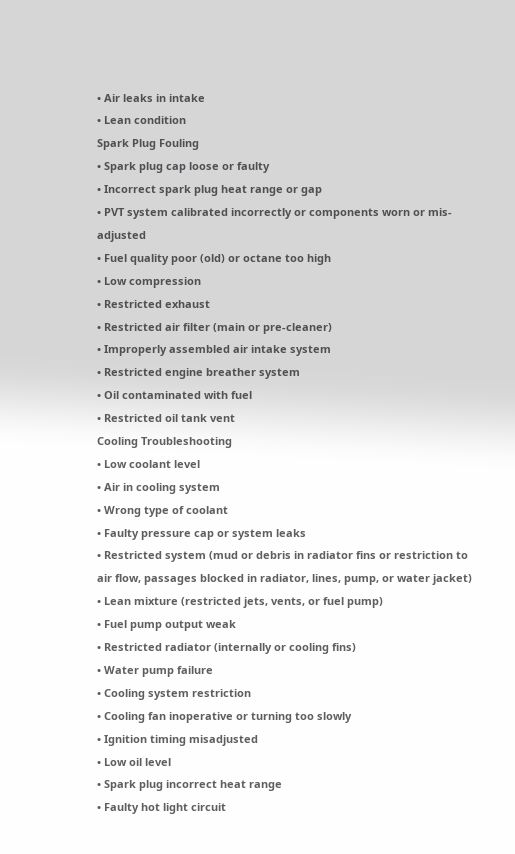• Air leaks in intake
• Lean condition
Spark Plug Fouling
• Spark plug cap loose or faulty
• Incorrect spark plug heat range or gap
• PVT system calibrated incorrectly or components worn or mis-adjusted
• Fuel quality poor (old) or octane too high
• Low compression
• Restricted exhaust
• Restricted air filter (main or pre-cleaner)
• Improperly assembled air intake system
• Restricted engine breather system
• Oil contaminated with fuel
• Restricted oil tank vent
Cooling Troubleshooting
• Low coolant level
• Air in cooling system
• Wrong type of coolant
• Faulty pressure cap or system leaks
• Restricted system (mud or debris in radiator fins or restriction to air flow, passages blocked in radiator, lines, pump, or water jacket)
• Lean mixture (restricted jets, vents, or fuel pump)
• Fuel pump output weak
• Restricted radiator (internally or cooling fins)
• Water pump failure
• Cooling system restriction
• Cooling fan inoperative or turning too slowly
• Ignition timing misadjusted
• Low oil level
• Spark plug incorrect heat range
• Faulty hot light circuit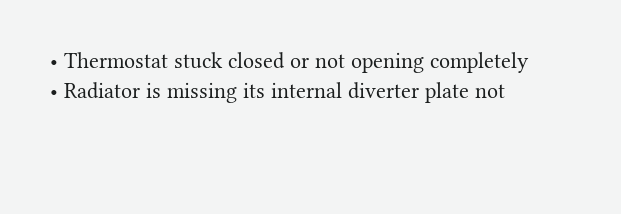• Thermostat stuck closed or not opening completely
• Radiator is missing its internal diverter plate not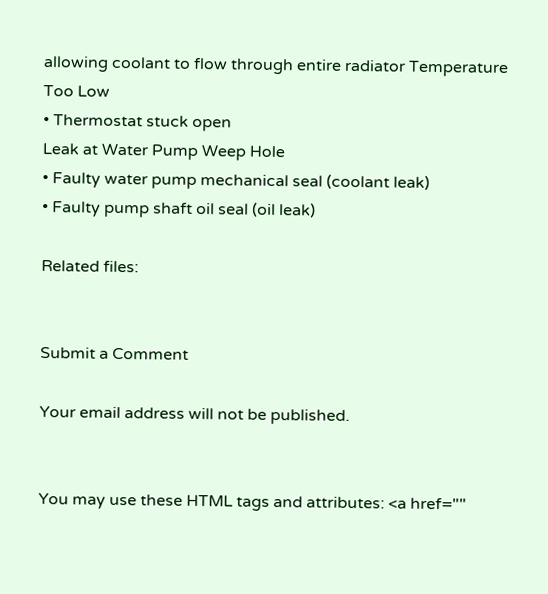allowing coolant to flow through entire radiator Temperature Too Low
• Thermostat stuck open
Leak at Water Pump Weep Hole
• Faulty water pump mechanical seal (coolant leak)
• Faulty pump shaft oil seal (oil leak)

Related files:


Submit a Comment

Your email address will not be published.


You may use these HTML tags and attributes: <a href=""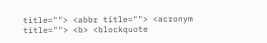title=""> <abbr title=""> <acronym title=""> <b> <blockquote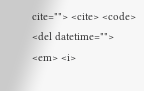cite=""> <cite> <code> <del datetime=""> <em> <i>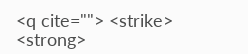<q cite=""> <strike> <strong>